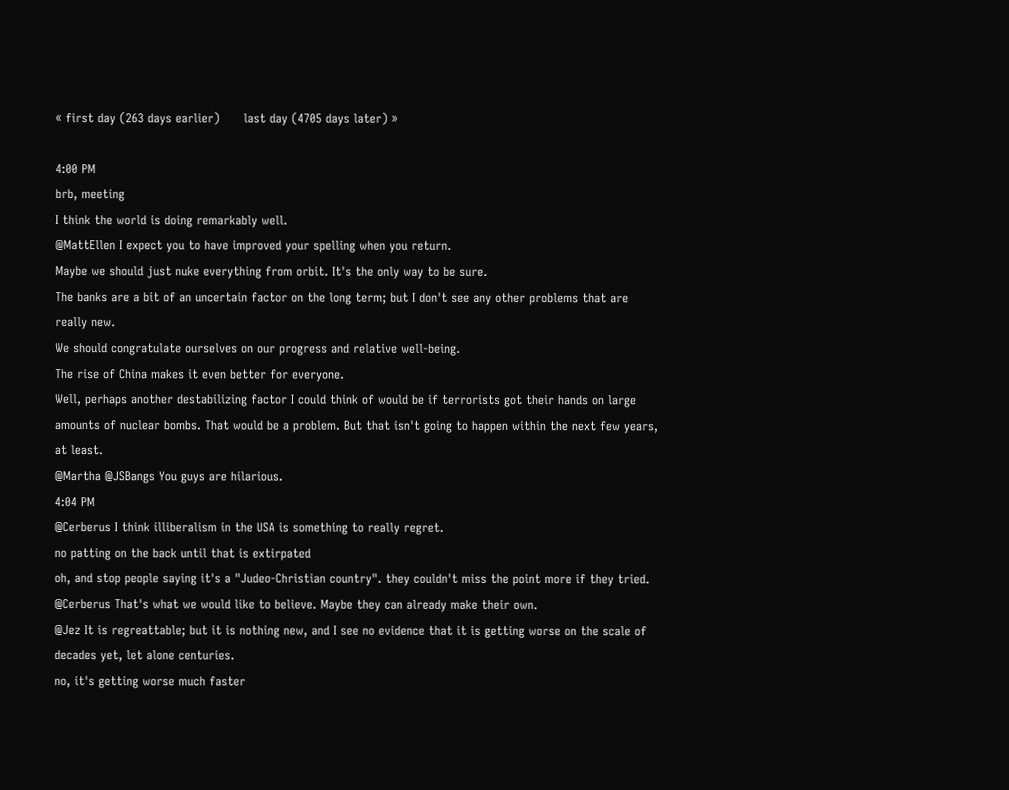« first day (263 days earlier)      last day (4705 days later) »

4:00 PM
brb, meeting
I think the world is doing remarkably well.
@MattEllen I expect you to have improved your spelling when you return.
Maybe we should just nuke everything from orbit. It's the only way to be sure.
The banks are a bit of an uncertain factor on the long term; but I don't see any other problems that are really new.
We should congratulate ourselves on our progress and relative well-being.
The rise of China makes it even better for everyone.
Well, perhaps another destabilizing factor I could think of would be if terrorists got their hands on large amounts of nuclear bombs. That would be a problem. But that isn't going to happen within the next few years, at least.
@Martha @JSBangs You guys are hilarious.
4:04 PM
@Cerberus I think illiberalism in the USA is something to really regret.
no patting on the back until that is extirpated
oh, and stop people saying it's a "Judeo-Christian country". they couldn't miss the point more if they tried.
@Cerberus That's what we would like to believe. Maybe they can already make their own.
@Jez It is regreattable; but it is nothing new, and I see no evidence that it is getting worse on the scale of decades yet, let alone centuries.
no, it's getting worse much faster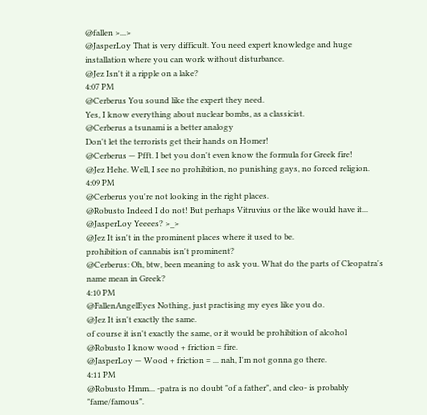@fallen >...>
@JasperLoy That is very difficult. You need expert knowledge and huge installation where you can work without disturbance.
@Jez Isn't it a ripple on a lake?
4:07 PM
@Cerberus You sound like the expert they need.
Yes, I know everything about nuclear bombs, as a classicist.
@Cerberus a tsunami is a better analogy
Don't let the terrorists get their hands on Homer!
@Cerberus — Pfft. I bet you don't even know the formula for Greek fire!
@Jez Hehe. Well, I see no prohibition, no punishing gays, no forced religion.
4:09 PM
@Cerberus you're not looking in the right places.
@Robusto Indeed I do not! But perhaps Vitruvius or the like would have it...
@JasperLoy Yeeees? >_>
@Jez It isn't in the prominent places where it used to be.
prohibition of cannabis isn't prominent?
@Cerberus: Oh, btw, been meaning to ask you. What do the parts of Cleopatra's name mean in Greek?
4:10 PM
@FallenAngelEyes Nothing, just practising my eyes like you do.
@Jez It isn't exactly the same.
of course it isn't exactly the same, or it would be prohibition of alcohol
@Robusto I know wood + friction = fire.
@JasperLoy — Wood + friction = ... nah, I'm not gonna go there.
4:11 PM
@Robusto Hmm... -patra is no doubt "of a father", and cleo- is probably "fame/famous".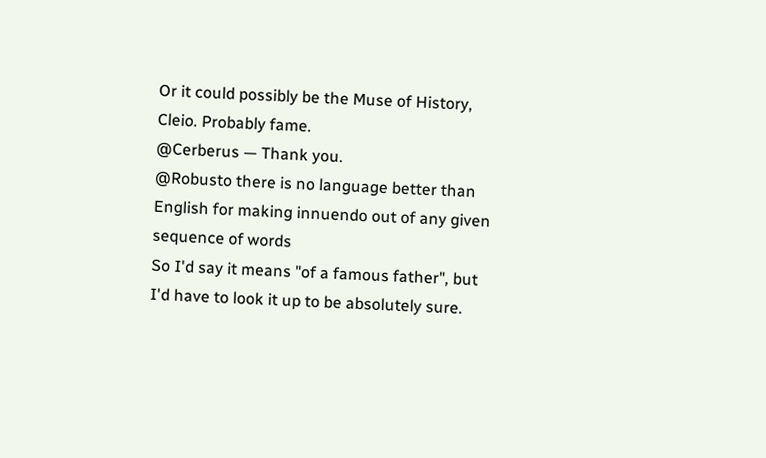Or it could possibly be the Muse of History, Cleio. Probably fame.
@Cerberus — Thank you.
@Robusto there is no language better than English for making innuendo out of any given sequence of words
So I'd say it means "of a famous father", but I'd have to look it up to be absolutely sure.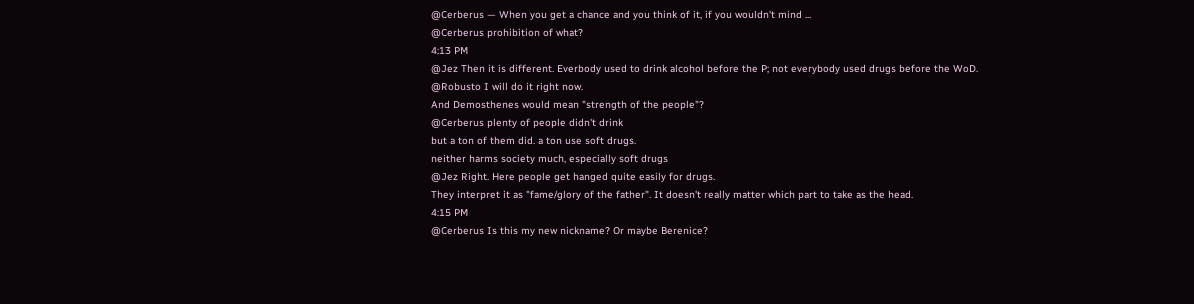@Cerberus — When you get a chance and you think of it, if you wouldn't mind ...
@Cerberus prohibition of what?
4:13 PM
@Jez Then it is different. Everbody used to drink alcohol before the P; not everybody used drugs before the WoD.
@Robusto I will do it right now.
And Demosthenes would mean "strength of the people"?
@Cerberus plenty of people didn't drink
but a ton of them did. a ton use soft drugs.
neither harms society much, especially soft drugs
@Jez Right. Here people get hanged quite easily for drugs.
They interpret it as "fame/glory of the father". It doesn't really matter which part to take as the head.
4:15 PM
@Cerberus Is this my new nickname? Or maybe Berenice?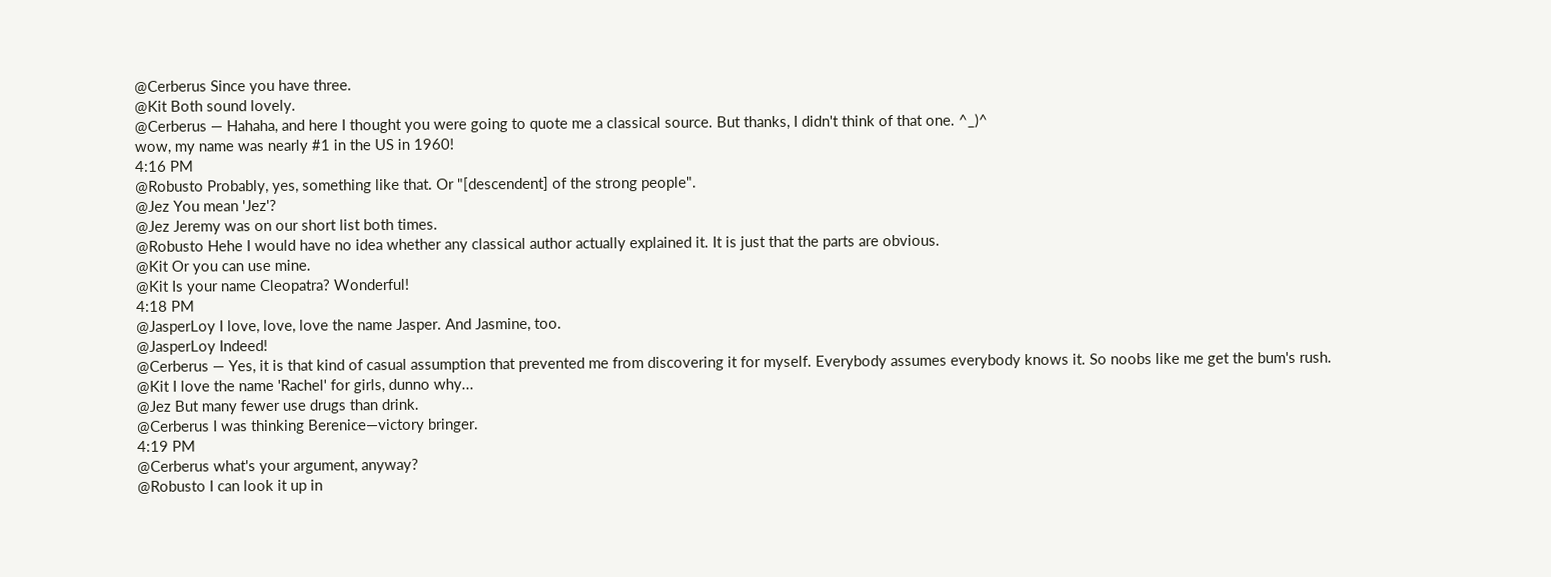@Cerberus Since you have three.
@Kit Both sound lovely.
@Cerberus — Hahaha, and here I thought you were going to quote me a classical source. But thanks, I didn't think of that one. ^_)^
wow, my name was nearly #1 in the US in 1960!
4:16 PM
@Robusto Probably, yes, something like that. Or "[descendent] of the strong people".
@Jez You mean 'Jez'?
@Jez Jeremy was on our short list both times.
@Robusto Hehe I would have no idea whether any classical author actually explained it. It is just that the parts are obvious.
@Kit Or you can use mine.
@Kit Is your name Cleopatra? Wonderful!
4:18 PM
@JasperLoy I love, love, love the name Jasper. And Jasmine, too.
@JasperLoy Indeed!
@Cerberus — Yes, it is that kind of casual assumption that prevented me from discovering it for myself. Everybody assumes everybody knows it. So noobs like me get the bum's rush.
@Kit I love the name 'Rachel' for girls, dunno why...
@Jez But many fewer use drugs than drink.
@Cerberus I was thinking Berenice—victory bringer.
4:19 PM
@Cerberus what's your argument, anyway?
@Robusto I can look it up in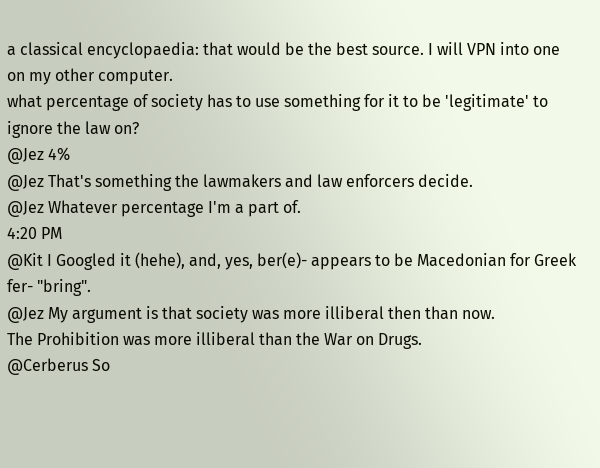a classical encyclopaedia: that would be the best source. I will VPN into one on my other computer.
what percentage of society has to use something for it to be 'legitimate' to ignore the law on?
@Jez 4%
@Jez That's something the lawmakers and law enforcers decide.
@Jez Whatever percentage I'm a part of.
4:20 PM
@Kit I Googled it (hehe), and, yes, ber(e)- appears to be Macedonian for Greek fer- "bring".
@Jez My argument is that society was more illiberal then than now.
The Prohibition was more illiberal than the War on Drugs.
@Cerberus So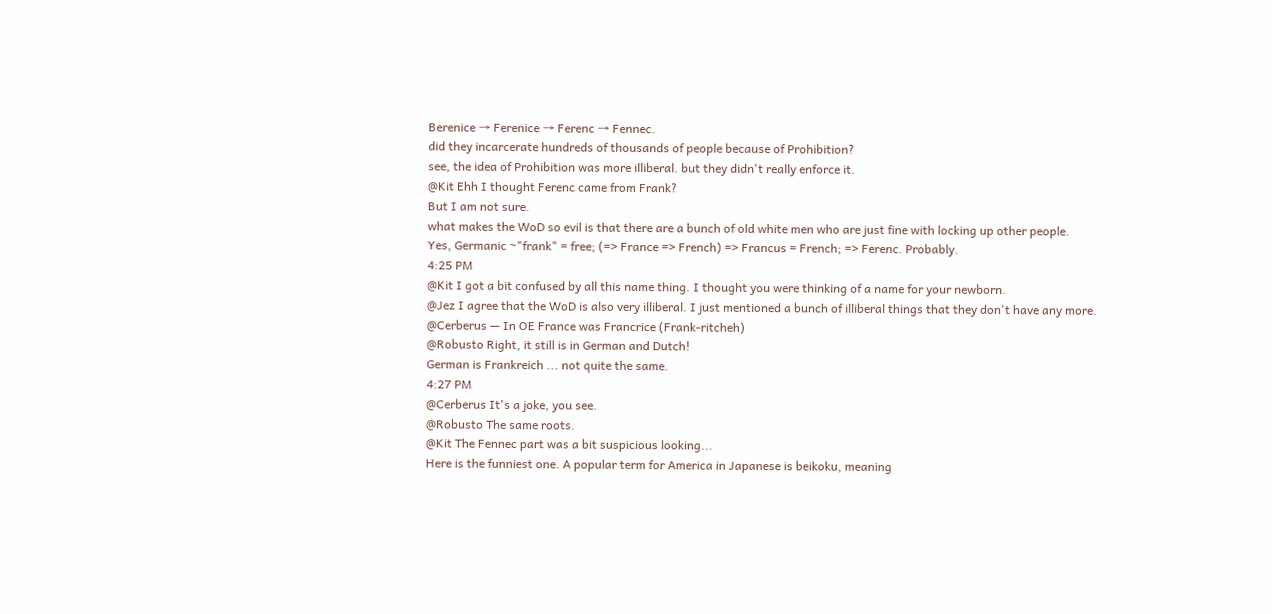Berenice → Ferenice → Ferenc → Fennec.
did they incarcerate hundreds of thousands of people because of Prohibition?
see, the idea of Prohibition was more illiberal. but they didn't really enforce it.
@Kit Ehh I thought Ferenc came from Frank?
But I am not sure.
what makes the WoD so evil is that there are a bunch of old white men who are just fine with locking up other people.
Yes, Germanic ~"frank" = free; (=> France => French) => Francus = French; => Ferenc. Probably.
4:25 PM
@Kit I got a bit confused by all this name thing. I thought you were thinking of a name for your newborn.
@Jez I agree that the WoD is also very illiberal. I just mentioned a bunch of illiberal things that they don't have any more.
@Cerberus — In OE France was Francrice (Frank-ritcheh)
@Robusto Right, it still is in German and Dutch!
German is Frankreich ... not quite the same.
4:27 PM
@Cerberus It's a joke, you see.
@Robusto The same roots.
@Kit The Fennec part was a bit suspicious looking...
Here is the funniest one. A popular term for America in Japanese is beikoku, meaning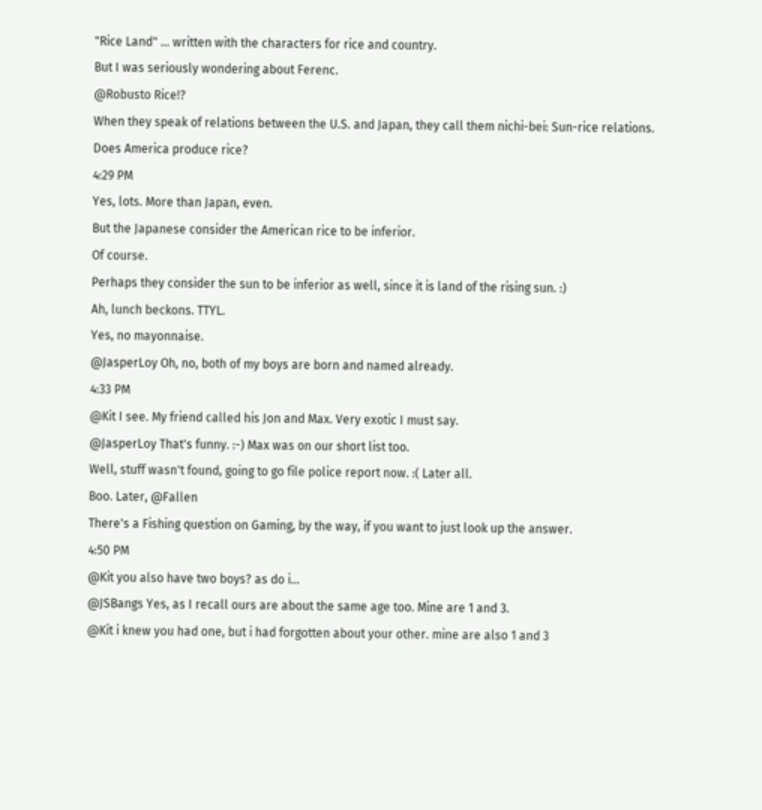"Rice Land" ... written with the characters for rice and country.
But I was seriously wondering about Ferenc.
@Robusto Rice!?
When they speak of relations between the U.S. and Japan, they call them nichi-bei: Sun-rice relations.
Does America produce rice?
4:29 PM
Yes, lots. More than Japan, even.
But the Japanese consider the American rice to be inferior.
Of course.
Perhaps they consider the sun to be inferior as well, since it is land of the rising sun. :)
Ah, lunch beckons. TTYL.
Yes, no mayonnaise.
@JasperLoy Oh, no, both of my boys are born and named already.
4:33 PM
@Kit I see. My friend called his Jon and Max. Very exotic I must say.
@JasperLoy That's funny. :-) Max was on our short list too.
Well, stuff wasn't found, going to go file police report now. :( Later all.
Boo. Later, @Fallen
There's a Fishing question on Gaming, by the way, if you want to just look up the answer.
4:50 PM
@Kit you also have two boys? as do i...
@JSBangs Yes, as I recall ours are about the same age too. Mine are 1 and 3.
@Kit i knew you had one, but i had forgotten about your other. mine are also 1 and 3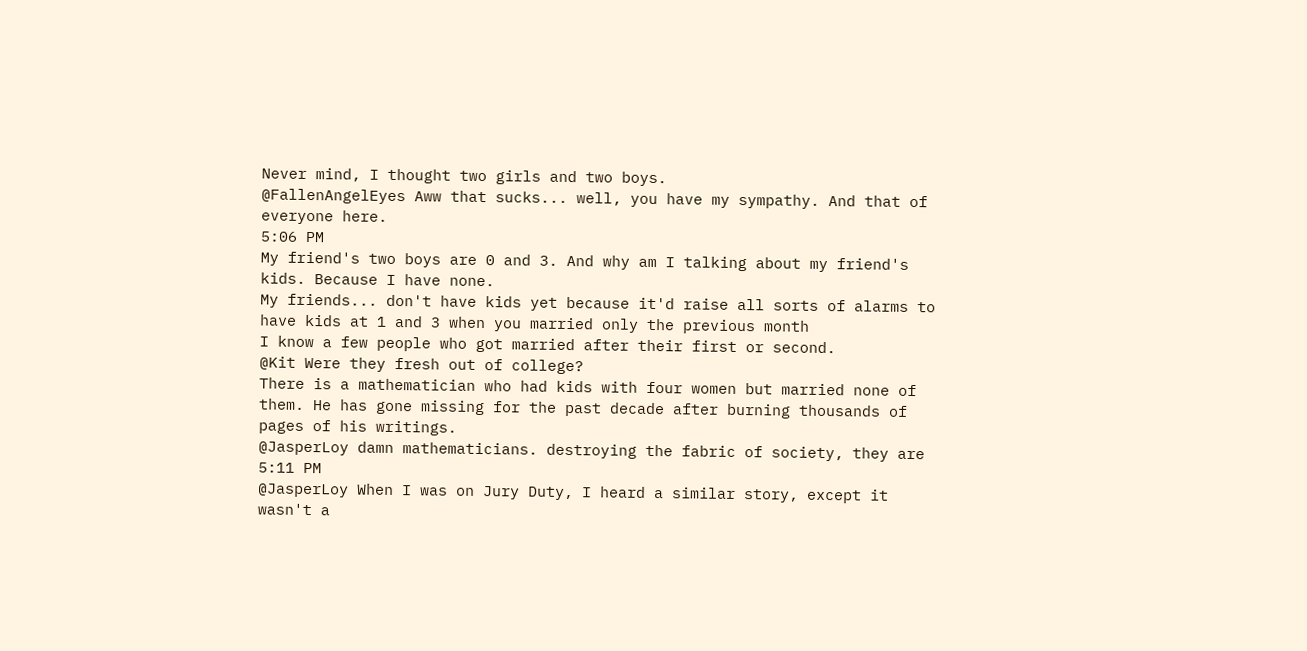Never mind, I thought two girls and two boys.
@FallenAngelEyes Aww that sucks... well, you have my sympathy. And that of everyone here.
5:06 PM
My friend's two boys are 0 and 3. And why am I talking about my friend's kids. Because I have none.
My friends... don't have kids yet because it'd raise all sorts of alarms to have kids at 1 and 3 when you married only the previous month
I know a few people who got married after their first or second.
@Kit Were they fresh out of college?
There is a mathematician who had kids with four women but married none of them. He has gone missing for the past decade after burning thousands of pages of his writings.
@JasperLoy damn mathematicians. destroying the fabric of society, they are
5:11 PM
@JasperLoy When I was on Jury Duty, I heard a similar story, except it wasn't a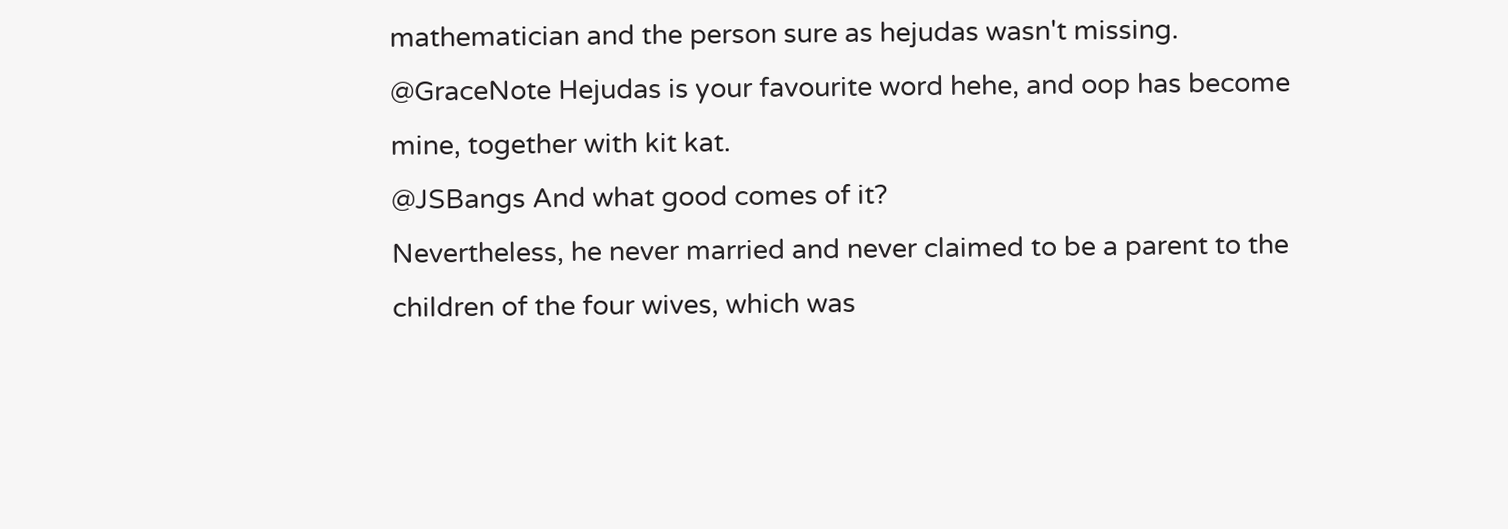mathematician and the person sure as hejudas wasn't missing.
@GraceNote Hejudas is your favourite word hehe, and oop has become mine, together with kit kat.
@JSBangs And what good comes of it?
Nevertheless, he never married and never claimed to be a parent to the children of the four wives, which was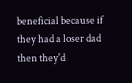beneficial because if they had a loser dad then they'd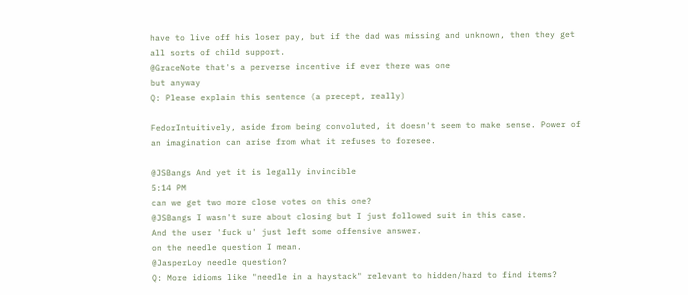have to live off his loser pay, but if the dad was missing and unknown, then they get all sorts of child support.
@GraceNote that's a perverse incentive if ever there was one
but anyway
Q: Please explain this sentence (a precept, really)

FedorIntuitively, aside from being convoluted, it doesn't seem to make sense. Power of an imagination can arise from what it refuses to foresee.

@JSBangs And yet it is legally invincible
5:14 PM
can we get two more close votes on this one?
@JSBangs I wasn't sure about closing but I just followed suit in this case.
And the user 'fuck u' just left some offensive answer.
on the needle question I mean.
@JasperLoy needle question?
Q: More idioms like "needle in a haystack" relevant to hidden/hard to find items?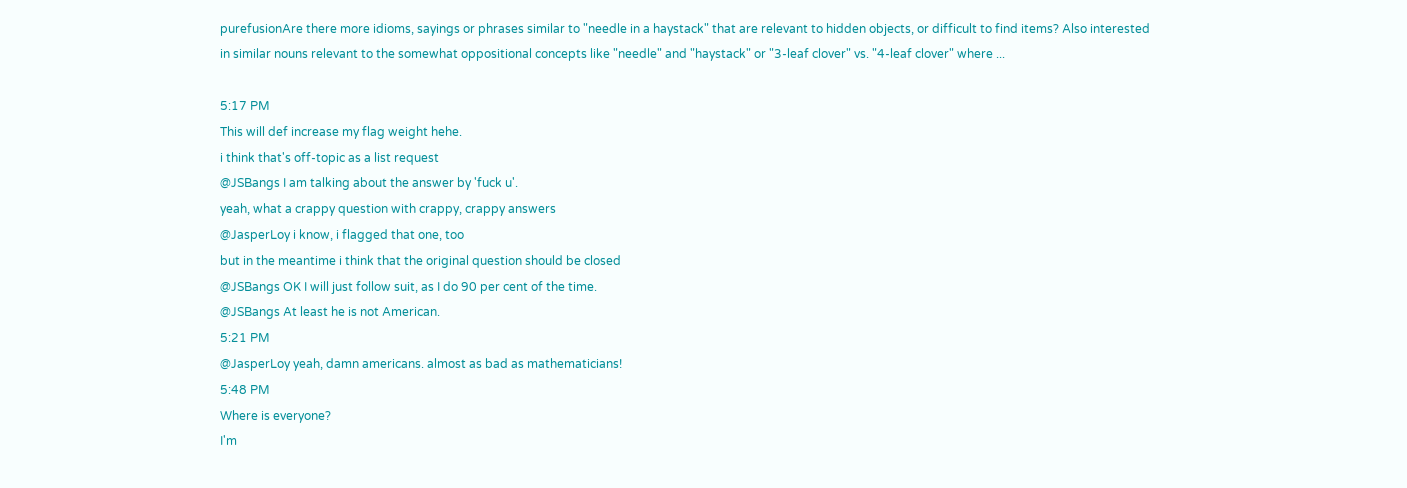purefusionAre there more idioms, sayings or phrases similar to "needle in a haystack" that are relevant to hidden objects, or difficult to find items? Also interested in similar nouns relevant to the somewhat oppositional concepts like "needle" and "haystack" or "3-leaf clover" vs. "4-leaf clover" where ...

5:17 PM
This will def increase my flag weight hehe.
i think that's off-topic as a list request
@JSBangs I am talking about the answer by 'fuck u'.
yeah, what a crappy question with crappy, crappy answers
@JasperLoy i know, i flagged that one, too
but in the meantime i think that the original question should be closed
@JSBangs OK I will just follow suit, as I do 90 per cent of the time.
@JSBangs At least he is not American.
5:21 PM
@JasperLoy yeah, damn americans. almost as bad as mathematicians!
5:48 PM
Where is everyone?
I'm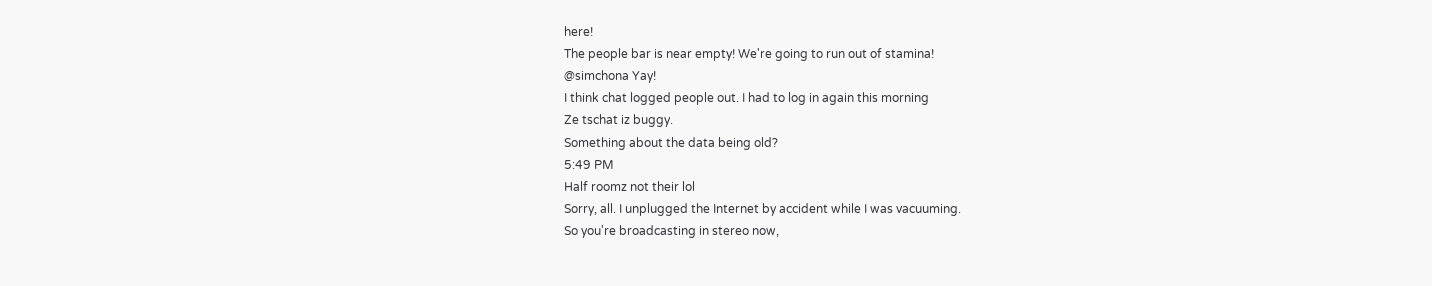here!
The people bar is near empty! We're going to run out of stamina!
@simchona Yay!
I think chat logged people out. I had to log in again this morning
Ze tschat iz buggy.
Something about the data being old?
5:49 PM
Half roomz not their lol
Sorry, all. I unplugged the Internet by accident while I was vacuuming.
So you're broadcasting in stereo now,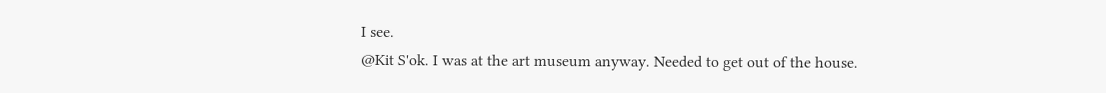I see.
@Kit S'ok. I was at the art museum anyway. Needed to get out of the house.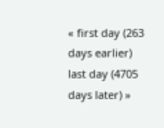« first day (263 days earlier)      last day (4705 days later) »